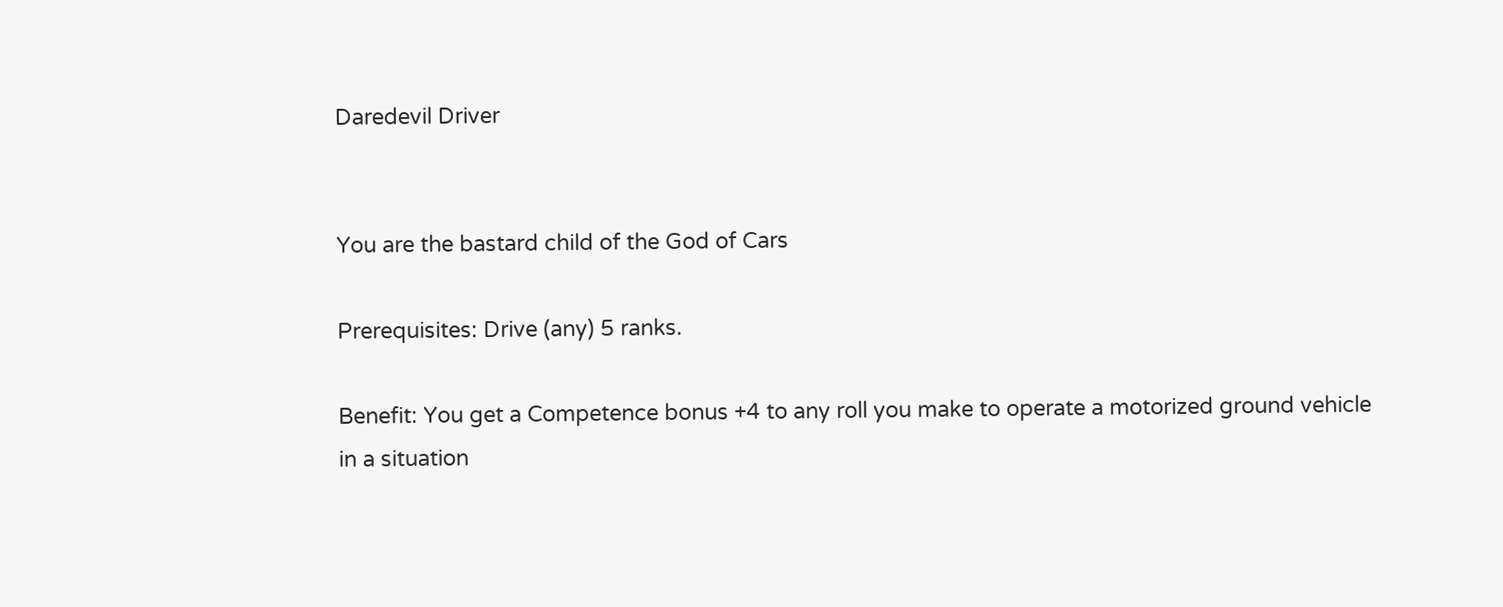Daredevil Driver


You are the bastard child of the God of Cars

Prerequisites: Drive (any) 5 ranks.

Benefit: You get a Competence bonus +4 to any roll you make to operate a motorized ground vehicle in a situation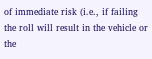of immediate risk (i.e., if failing the roll will result in the vehicle or the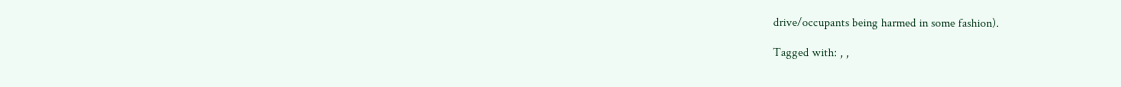drive/occupants being harmed in some fashion).

Tagged with: , ,